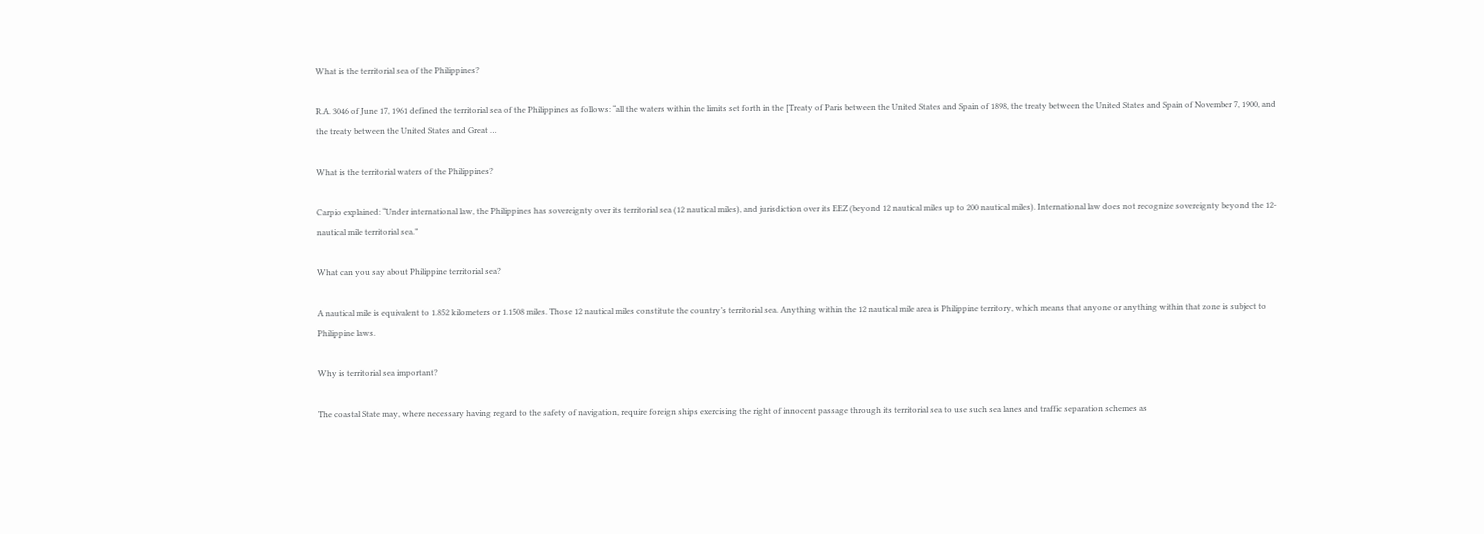What is the territorial sea of the Philippines?

R.A. 3046 of June 17, 1961 defined the territorial sea of the Philippines as follows: “all the waters within the limits set forth in the [Treaty of Paris between the United States and Spain of 1898, the treaty between the United States and Spain of November 7, 1900, and the treaty between the United States and Great …

What is the territorial waters of the Philippines?

Carpio explained: “Under international law, the Philippines has sovereignty over its territorial sea (12 nautical miles), and jurisdiction over its EEZ (beyond 12 nautical miles up to 200 nautical miles). International law does not recognize sovereignty beyond the 12-nautical mile territorial sea.”

What can you say about Philippine territorial sea?

A nautical mile is equivalent to 1.852 kilometers or 1.1508 miles. Those 12 nautical miles constitute the country’s territorial sea. Anything within the 12 nautical mile area is Philippine territory, which means that anyone or anything within that zone is subject to Philippine laws.

Why is territorial sea important?

The coastal State may, where necessary having regard to the safety of navigation, require foreign ships exercising the right of innocent passage through its territorial sea to use such sea lanes and traffic separation schemes as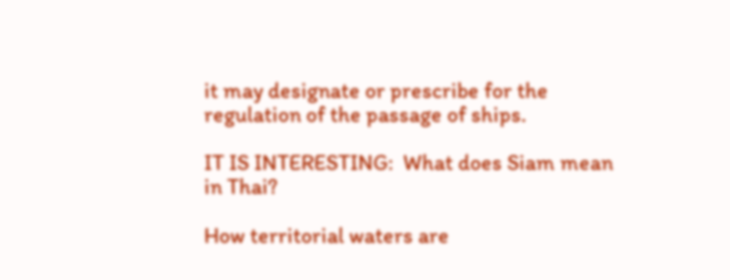it may designate or prescribe for the regulation of the passage of ships.

IT IS INTERESTING:  What does Siam mean in Thai?

How territorial waters are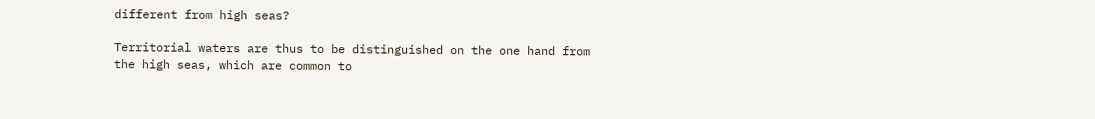different from high seas?

Territorial waters are thus to be distinguished on the one hand from the high seas, which are common to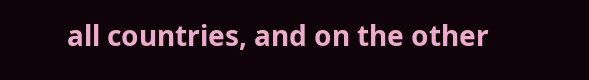all countries, and on the other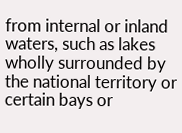from internal or inland waters, such as lakes wholly surrounded by the national territory or certain bays or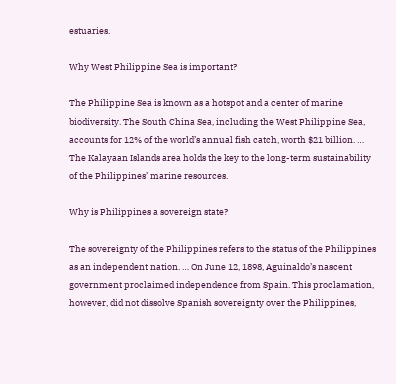estuaries.

Why West Philippine Sea is important?

The Philippine Sea is known as a hotspot and a center of marine biodiversity. The South China Sea, including the West Philippine Sea, accounts for 12% of the world’s annual fish catch, worth $21 billion. … The Kalayaan Islands area holds the key to the long-term sustainability of the Philippines’ marine resources.

Why is Philippines a sovereign state?

The sovereignty of the Philippines refers to the status of the Philippines as an independent nation. … On June 12, 1898, Aguinaldo’s nascent government proclaimed independence from Spain. This proclamation, however, did not dissolve Spanish sovereignty over the Philippines,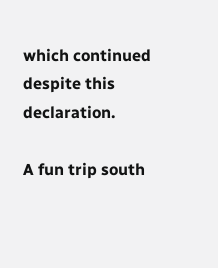which continued despite this declaration.

A fun trip south